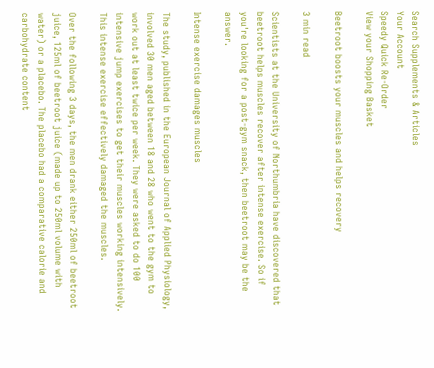Search Supplements & Articles
Your Account
Speedy Quick Re-Order
View your Shopping Basket

Beetroot boosts your muscles and helps recovery

3 min read

Scientists at the University of Northumbria have discovered that beetroot helps muscles recover after intense exercise. So if you're looking for a post-gym snack, then beetroot may be the answer.

Intense exercise damages muscles

The study, published in the European Journal of Applied Physiology, involved 30 men aged between 18 and 28 who went to the gym to work out at least twice per week. They were asked to do 100 intensive jump exercises to get their muscles working intensively. This intense exercise effectively damaged the muscles.

Over the following 3 days, the men drank either 250ml of beetroot juice, 125ml of beetroot juice (made up to 250ml volume with water) or a placebo. The placebo had a comparative calorie and carbohydrate content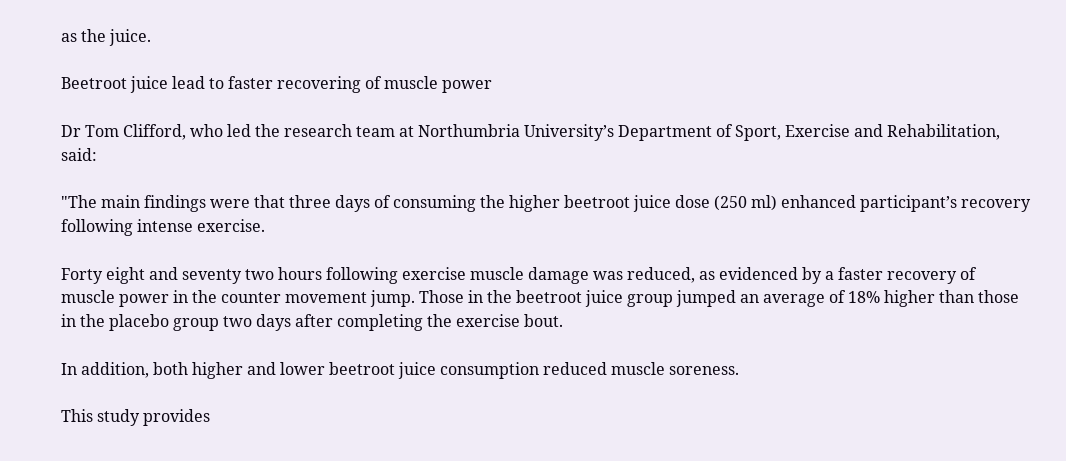as the juice.

Beetroot juice lead to faster recovering of muscle power

Dr Tom Clifford, who led the research team at Northumbria University’s Department of Sport, Exercise and Rehabilitation, said:

"The main findings were that three days of consuming the higher beetroot juice dose (250 ml) enhanced participant’s recovery following intense exercise.

Forty eight and seventy two hours following exercise muscle damage was reduced, as evidenced by a faster recovery of muscle power in the counter movement jump. Those in the beetroot juice group jumped an average of 18% higher than those in the placebo group two days after completing the exercise bout.

In addition, both higher and lower beetroot juice consumption reduced muscle soreness.

This study provides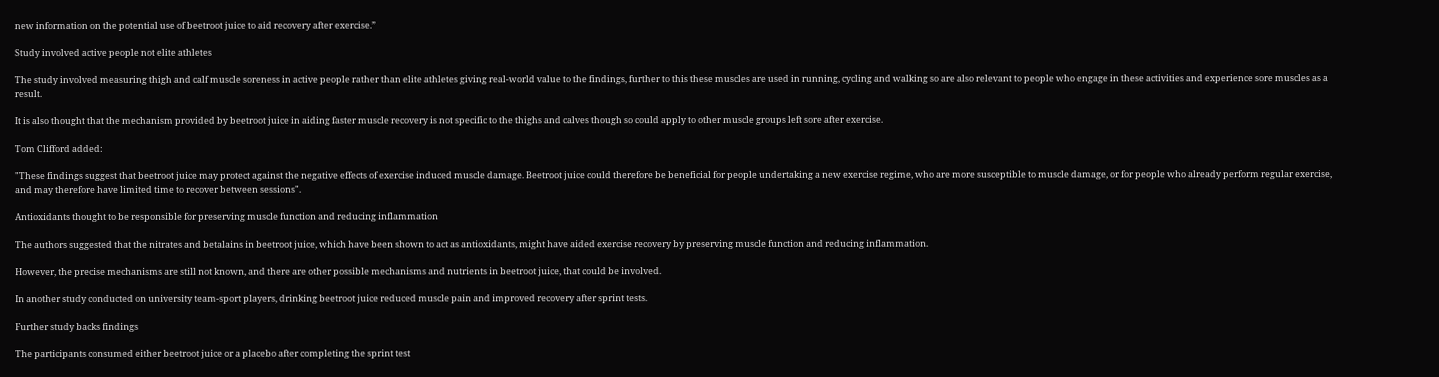new information on the potential use of beetroot juice to aid recovery after exercise.”

Study involved active people not elite athletes

The study involved measuring thigh and calf muscle soreness in active people rather than elite athletes giving real-world value to the findings, further to this these muscles are used in running, cycling and walking so are also relevant to people who engage in these activities and experience sore muscles as a result.

It is also thought that the mechanism provided by beetroot juice in aiding faster muscle recovery is not specific to the thighs and calves though so could apply to other muscle groups left sore after exercise.

Tom Clifford added:

"These findings suggest that beetroot juice may protect against the negative effects of exercise induced muscle damage. Beetroot juice could therefore be beneficial for people undertaking a new exercise regime, who are more susceptible to muscle damage, or for people who already perform regular exercise, and may therefore have limited time to recover between sessions".

Antioxidants thought to be responsible for preserving muscle function and reducing inflammation

The authors suggested that the nitrates and betalains in beetroot juice, which have been shown to act as antioxidants, might have aided exercise recovery by preserving muscle function and reducing inflammation.

However, the precise mechanisms are still not known, and there are other possible mechanisms and nutrients in beetroot juice, that could be involved.

In another study conducted on university team-sport players, drinking beetroot juice reduced muscle pain and improved recovery after sprint tests.

Further study backs findings

The participants consumed either beetroot juice or a placebo after completing the sprint test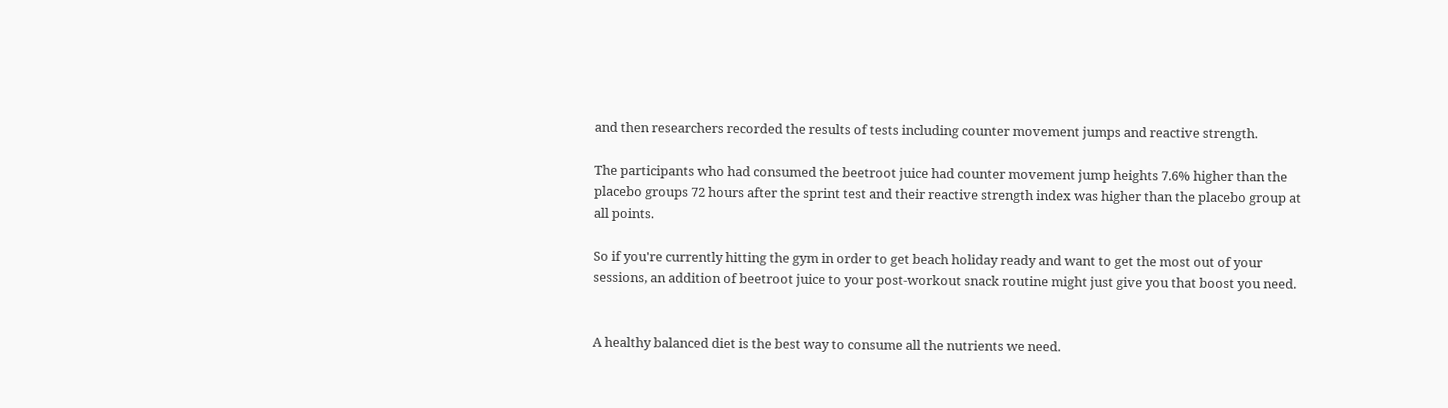and then researchers recorded the results of tests including counter movement jumps and reactive strength.

The participants who had consumed the beetroot juice had counter movement jump heights 7.6% higher than the placebo groups 72 hours after the sprint test and their reactive strength index was higher than the placebo group at all points.

So if you're currently hitting the gym in order to get beach holiday ready and want to get the most out of your sessions, an addition of beetroot juice to your post-workout snack routine might just give you that boost you need.


A healthy balanced diet is the best way to consume all the nutrients we need.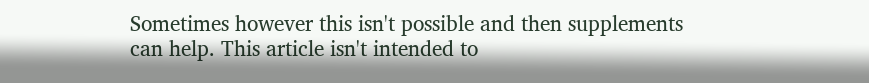Sometimes however this isn't possible and then supplements can help. This article isn't intended to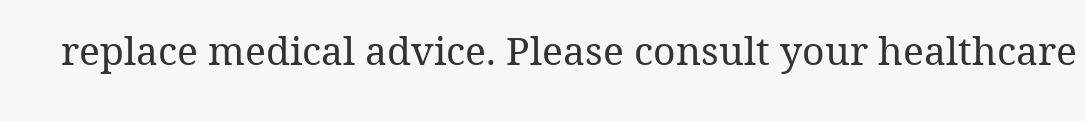replace medical advice. Please consult your healthcare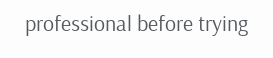professional before trying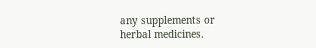any supplements or herbal medicines.